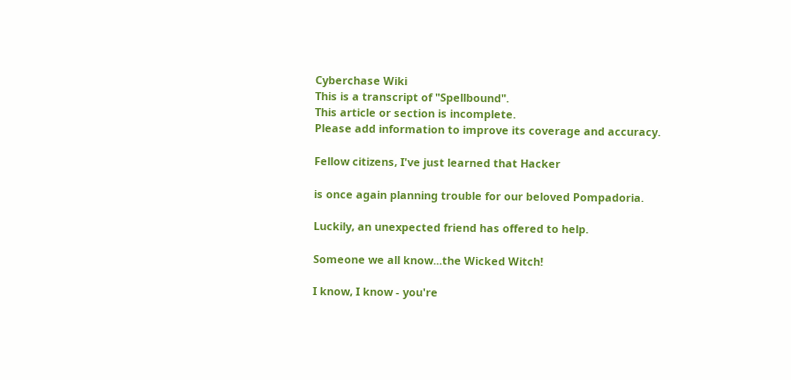Cyberchase Wiki
This is a transcript of "Spellbound".
This article or section is incomplete.
Please add information to improve its coverage and accuracy.

Fellow citizens, I've just learned that Hacker

is once again planning trouble for our beloved Pompadoria.

Luckily, an unexpected friend has offered to help.

Someone we all know...the Wicked Witch!

I know, I know - you're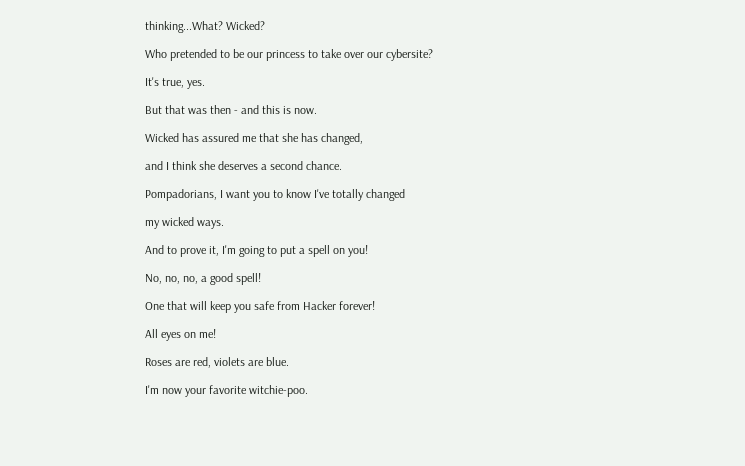thinking...What? Wicked?

Who pretended to be our princess to take over our cybersite?

It's true, yes.

But that was then - and this is now.

Wicked has assured me that she has changed,

and I think she deserves a second chance.

Pompadorians, I want you to know I've totally changed

my wicked ways.

And to prove it, I'm going to put a spell on you!

No, no, no, a good spell!

One that will keep you safe from Hacker forever!

All eyes on me!

Roses are red, violets are blue.

I'm now your favorite witchie-poo.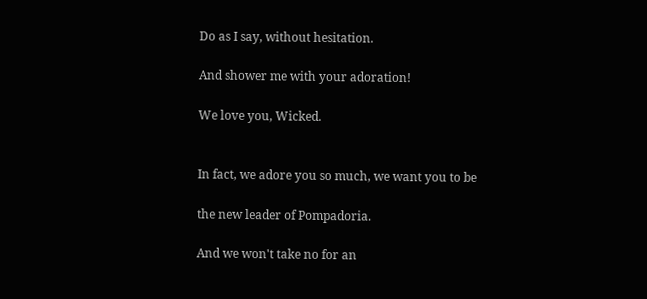Do as I say, without hesitation.

And shower me with your adoration!

We love you, Wicked.


In fact, we adore you so much, we want you to be

the new leader of Pompadoria.

And we won't take no for an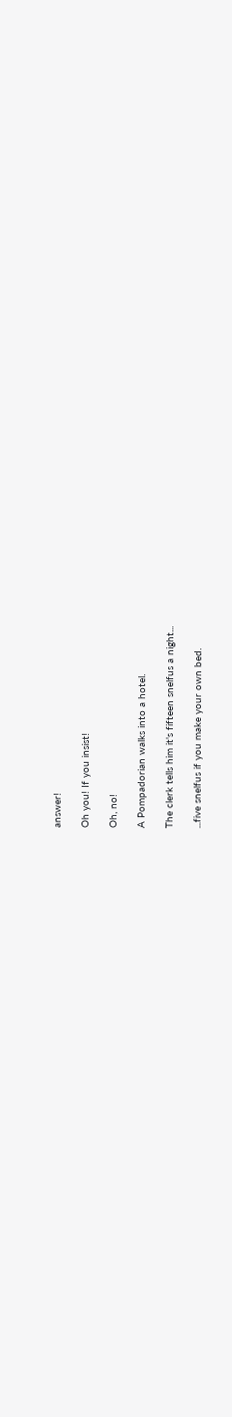answer!

Oh you! If you insist!

Oh, no!

A Pompadorian walks into a hotel.

The clerk tells him it's fifteen snelfus a night...

...five snelfus if you make your own bed.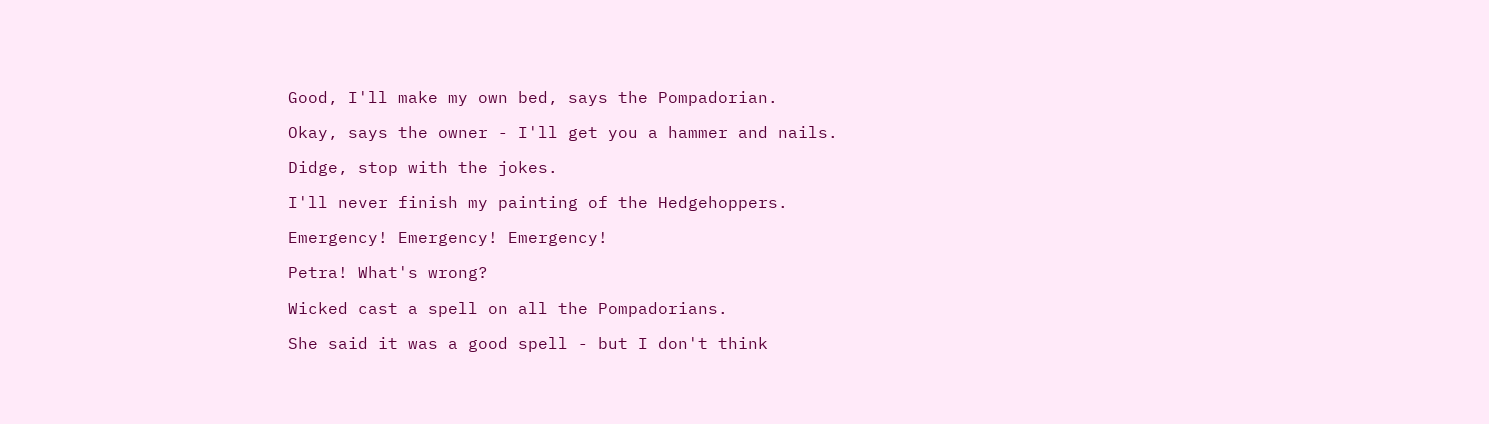Good, I'll make my own bed, says the Pompadorian.

Okay, says the owner - I'll get you a hammer and nails.

Didge, stop with the jokes.

I'll never finish my painting of the Hedgehoppers.

Emergency! Emergency! Emergency!

Petra! What's wrong?

Wicked cast a spell on all the Pompadorians.

She said it was a good spell - but I don't think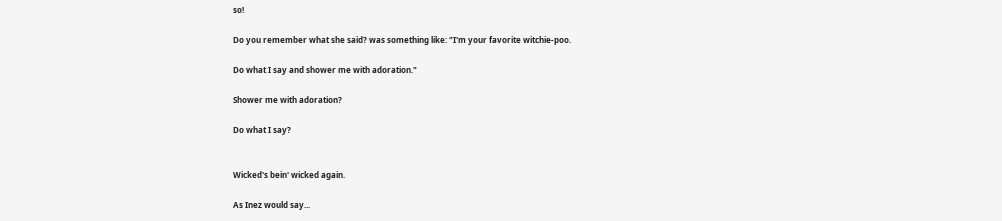so!

Do you remember what she said? was something like: "I'm your favorite witchie-poo.

Do what I say and shower me with adoration."

Shower me with adoration?

Do what I say?


Wicked's bein' wicked again.

As Inez would say...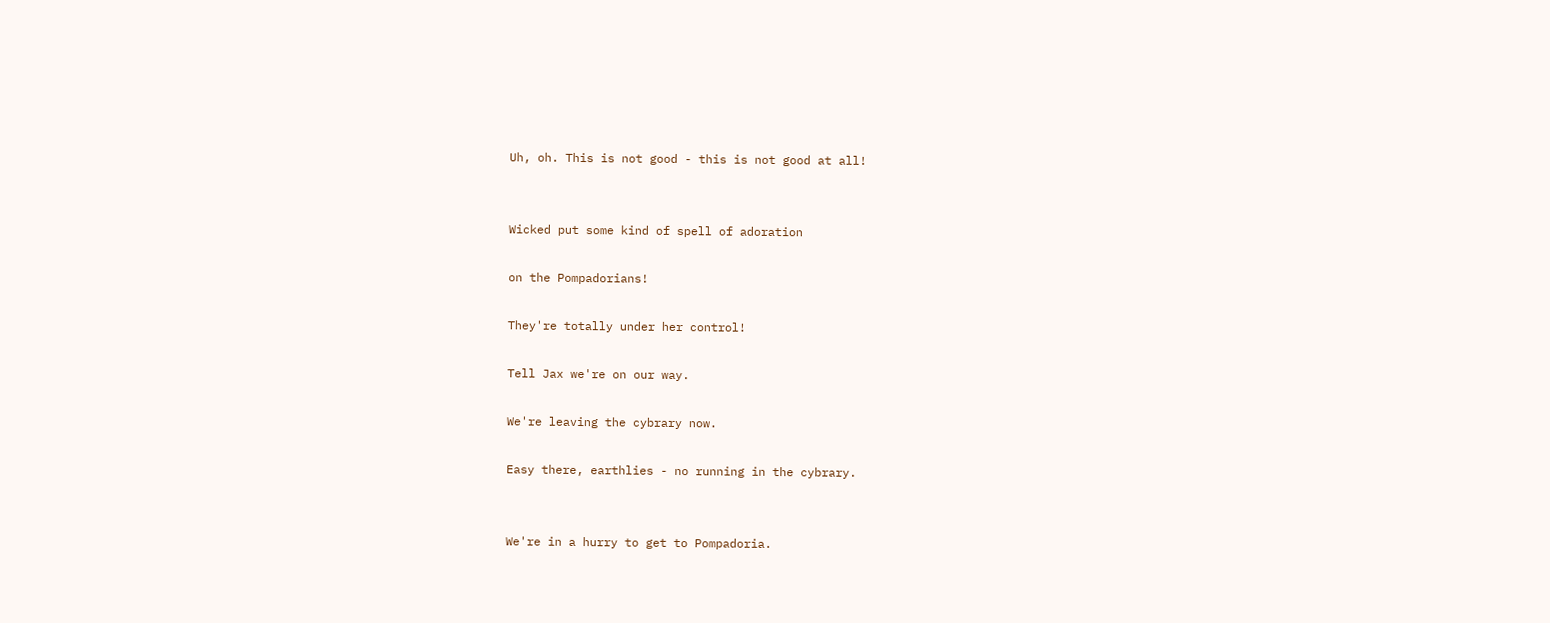Uh, oh. This is not good - this is not good at all!


Wicked put some kind of spell of adoration

on the Pompadorians!

They're totally under her control!

Tell Jax we're on our way.

We're leaving the cybrary now.

Easy there, earthlies - no running in the cybrary.


We're in a hurry to get to Pompadoria.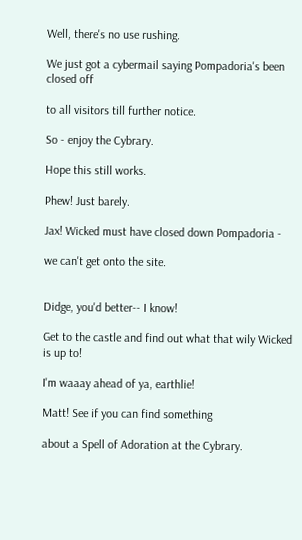Well, there's no use rushing.

We just got a cybermail saying Pompadoria's been closed off

to all visitors till further notice.

So - enjoy the Cybrary.

Hope this still works.

Phew! Just barely.

Jax! Wicked must have closed down Pompadoria -

we can't get onto the site.


Didge, you'd better-- I know!

Get to the castle and find out what that wily Wicked is up to!

I'm waaay ahead of ya, earthlie!

Matt! See if you can find something

about a Spell of Adoration at the Cybrary.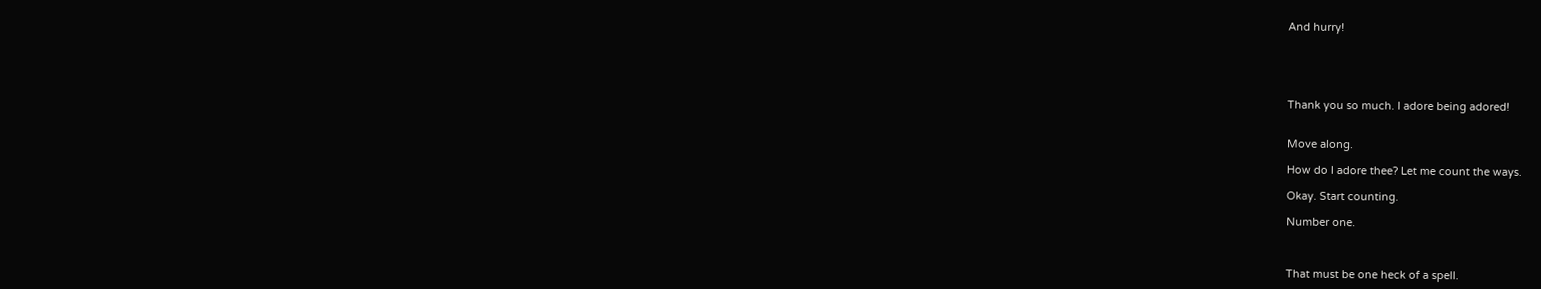And hurry!





Thank you so much. I adore being adored!


Move along.

How do I adore thee? Let me count the ways.

Okay. Start counting.

Number one.



That must be one heck of a spell.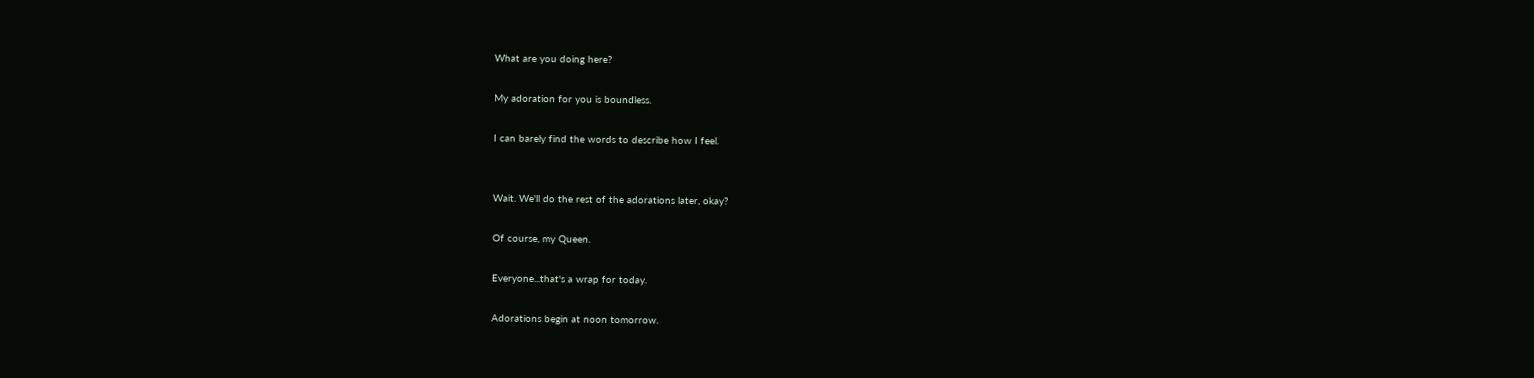What are you doing here?

My adoration for you is boundless.

I can barely find the words to describe how I feel.


Wait. We'll do the rest of the adorations later, okay?

Of course, my Queen.

Everyone...that's a wrap for today.

Adorations begin at noon tomorrow.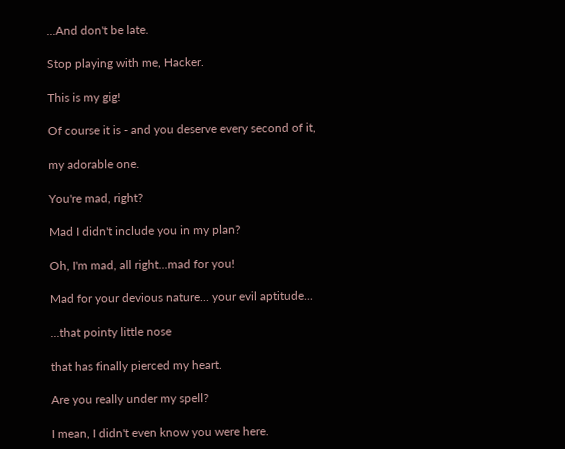...And don't be late.

Stop playing with me, Hacker.

This is my gig!

Of course it is - and you deserve every second of it,

my adorable one.

You're mad, right?

Mad I didn't include you in my plan?

Oh, I'm mad, all right...mad for you!

Mad for your devious nature... your evil aptitude...

...that pointy little nose

that has finally pierced my heart.

Are you really under my spell?

I mean, I didn't even know you were here.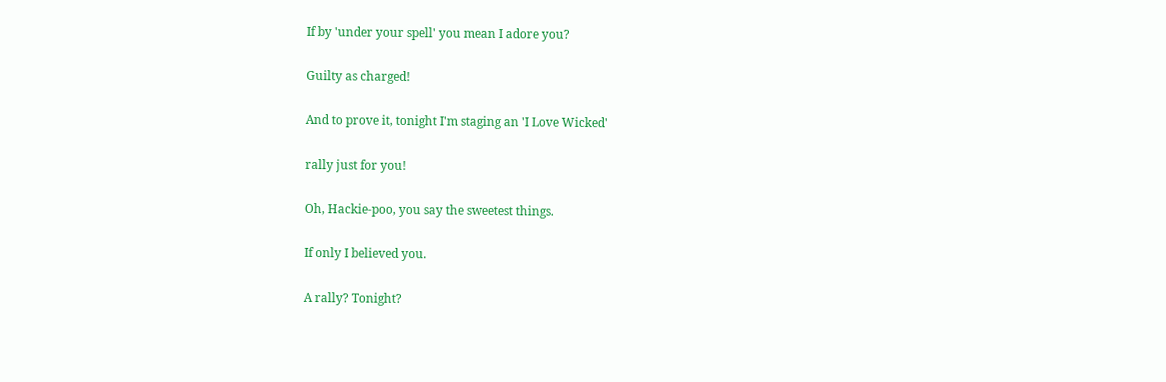If by 'under your spell' you mean I adore you?

Guilty as charged!

And to prove it, tonight I'm staging an 'I Love Wicked'

rally just for you!

Oh, Hackie-poo, you say the sweetest things.

If only I believed you.

A rally? Tonight?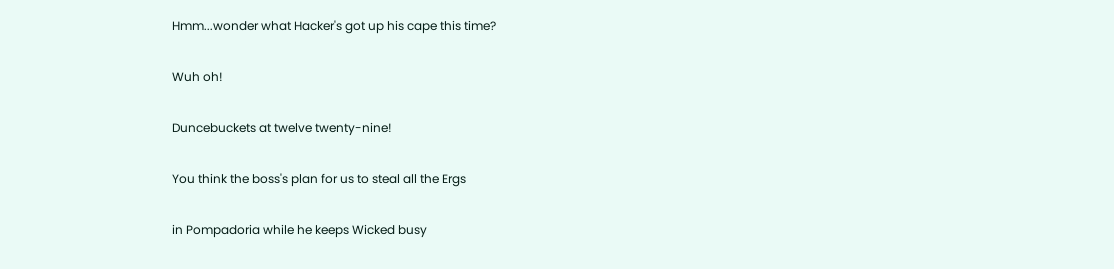Hmm...wonder what Hacker's got up his cape this time?

Wuh oh!

Duncebuckets at twelve twenty-nine!

You think the boss's plan for us to steal all the Ergs

in Pompadoria while he keeps Wicked busy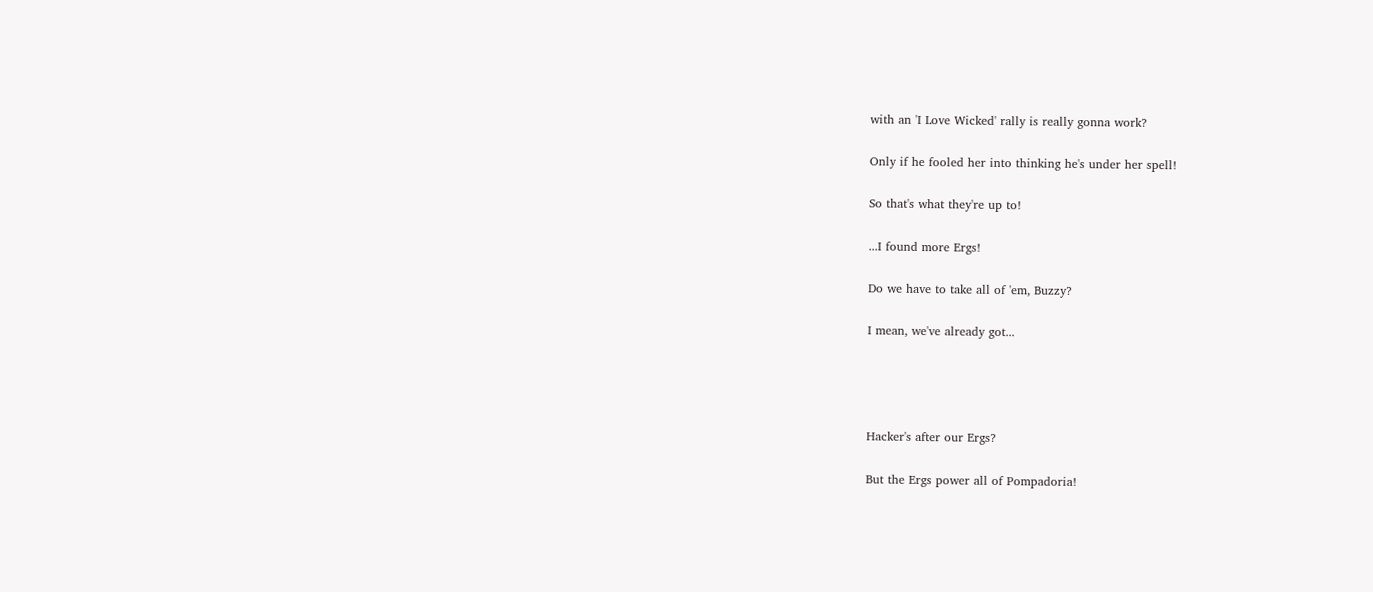with an 'I Love Wicked' rally is really gonna work?

Only if he fooled her into thinking he's under her spell!

So that's what they're up to!

...I found more Ergs!

Do we have to take all of 'em, Buzzy?

I mean, we've already got...




Hacker's after our Ergs?

But the Ergs power all of Pompadoria!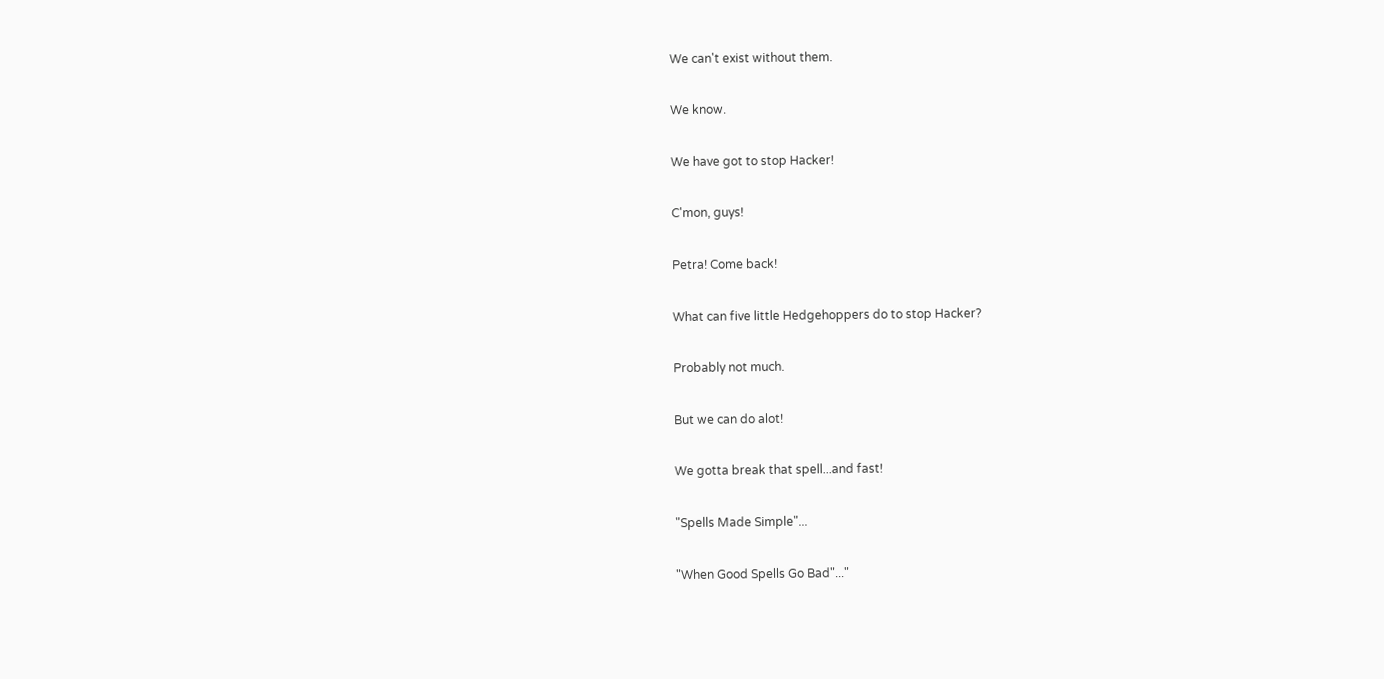We can't exist without them.

We know.

We have got to stop Hacker!

C'mon, guys!

Petra! Come back!

What can five little Hedgehoppers do to stop Hacker?

Probably not much.

But we can do alot!

We gotta break that spell...and fast!

"Spells Made Simple"...

"When Good Spells Go Bad"..."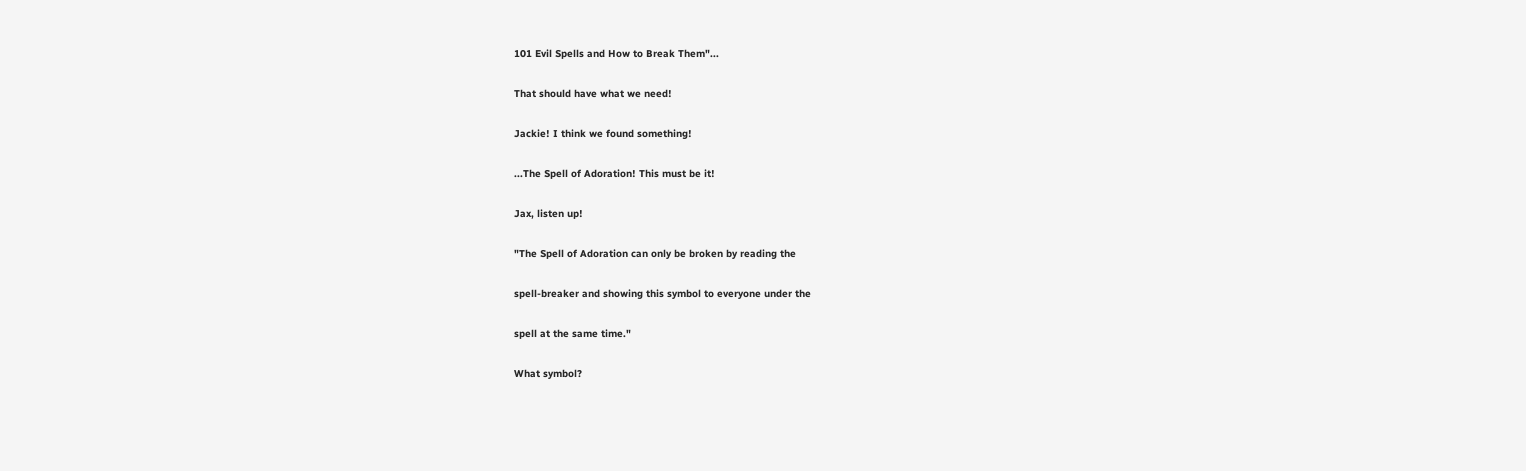101 Evil Spells and How to Break Them"...

That should have what we need!

Jackie! I think we found something!

...The Spell of Adoration! This must be it!

Jax, listen up!

"The Spell of Adoration can only be broken by reading the

spell-breaker and showing this symbol to everyone under the

spell at the same time."

What symbol?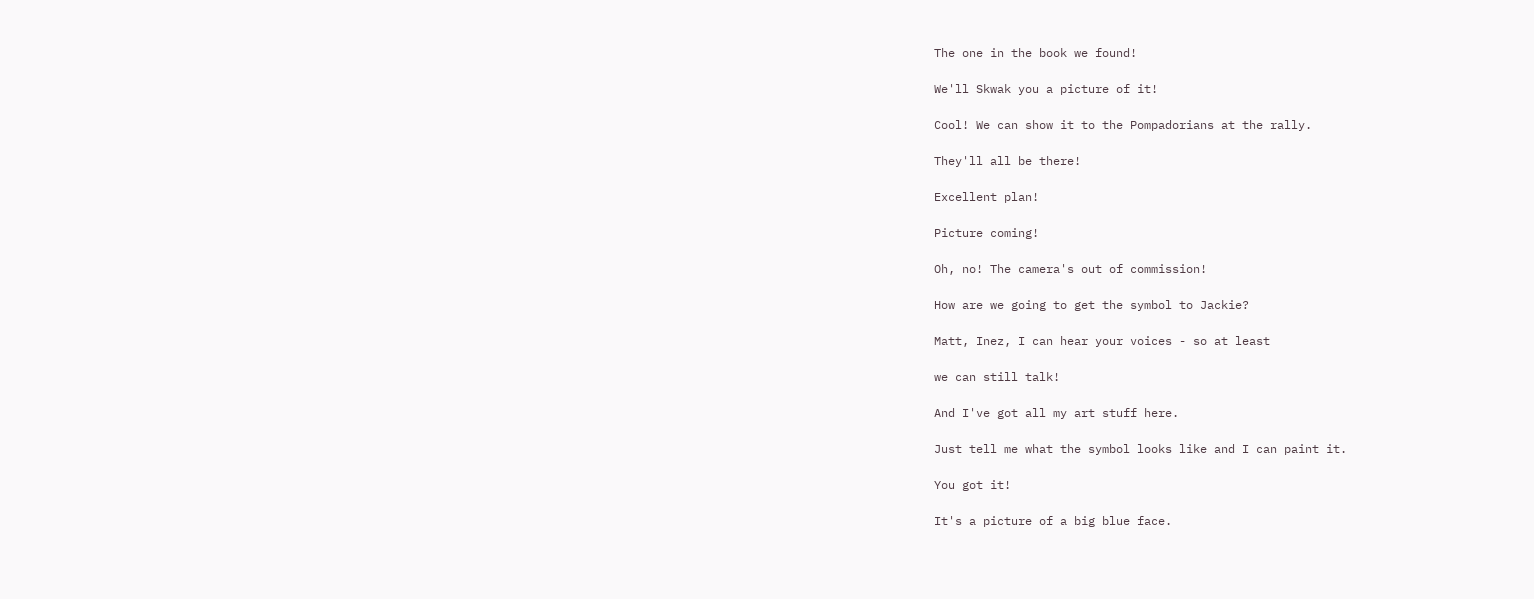The one in the book we found!

We'll Skwak you a picture of it!

Cool! We can show it to the Pompadorians at the rally.

They'll all be there!

Excellent plan!

Picture coming!

Oh, no! The camera's out of commission!

How are we going to get the symbol to Jackie?

Matt, Inez, I can hear your voices - so at least

we can still talk!

And I've got all my art stuff here.

Just tell me what the symbol looks like and I can paint it.

You got it!

It's a picture of a big blue face.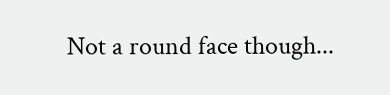Not a round face though...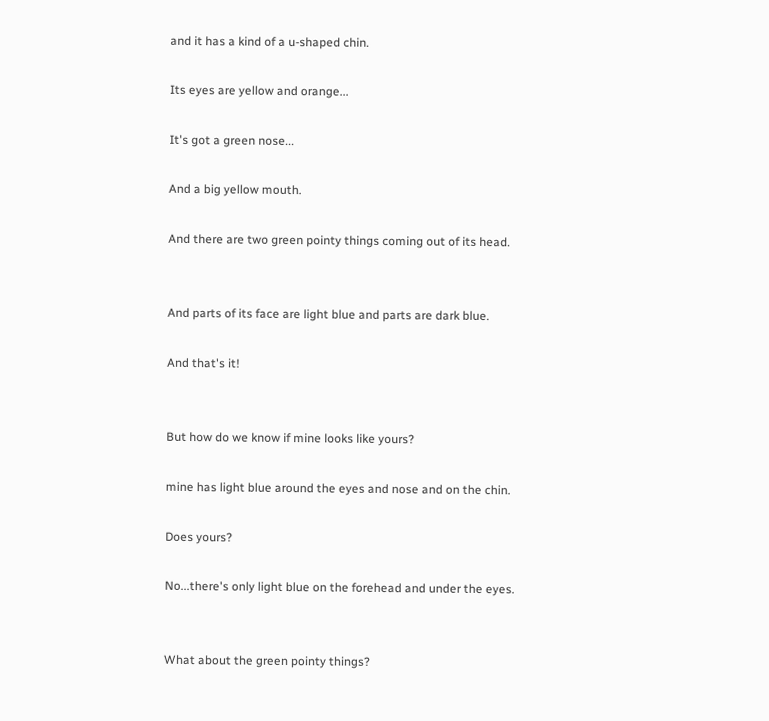and it has a kind of a u-shaped chin.

Its eyes are yellow and orange...

It's got a green nose...

And a big yellow mouth.

And there are two green pointy things coming out of its head.


And parts of its face are light blue and parts are dark blue.

And that's it!


But how do we know if mine looks like yours?

mine has light blue around the eyes and nose and on the chin.

Does yours?

No...there's only light blue on the forehead and under the eyes.


What about the green pointy things?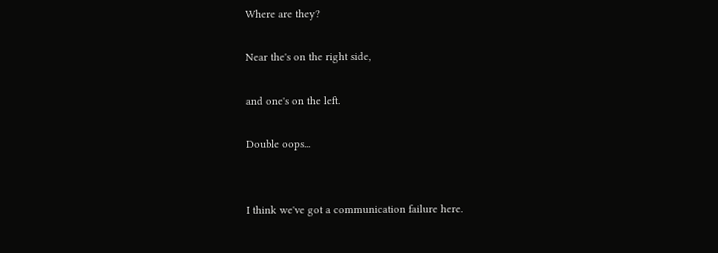Where are they?

Near the's on the right side,

and one's on the left.

Double oops...


I think we've got a communication failure here.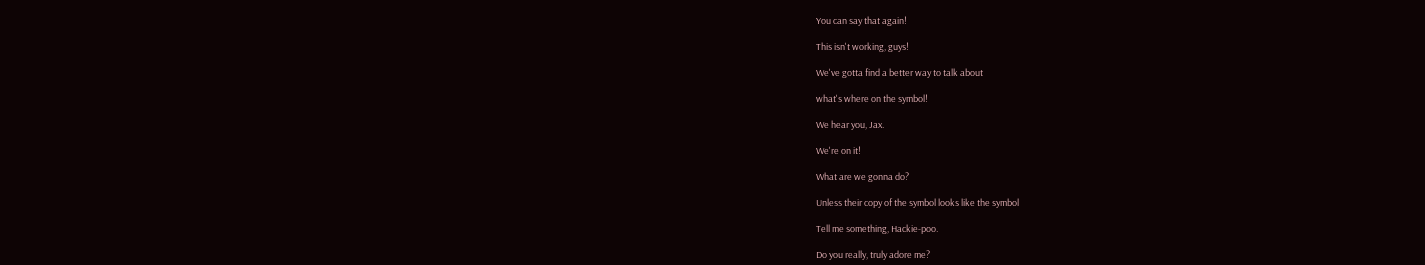You can say that again!

This isn't working, guys!

We've gotta find a better way to talk about

what's where on the symbol!

We hear you, Jax.

We're on it!

What are we gonna do?

Unless their copy of the symbol looks like the symbol

Tell me something, Hackie-poo.

Do you really, truly adore me?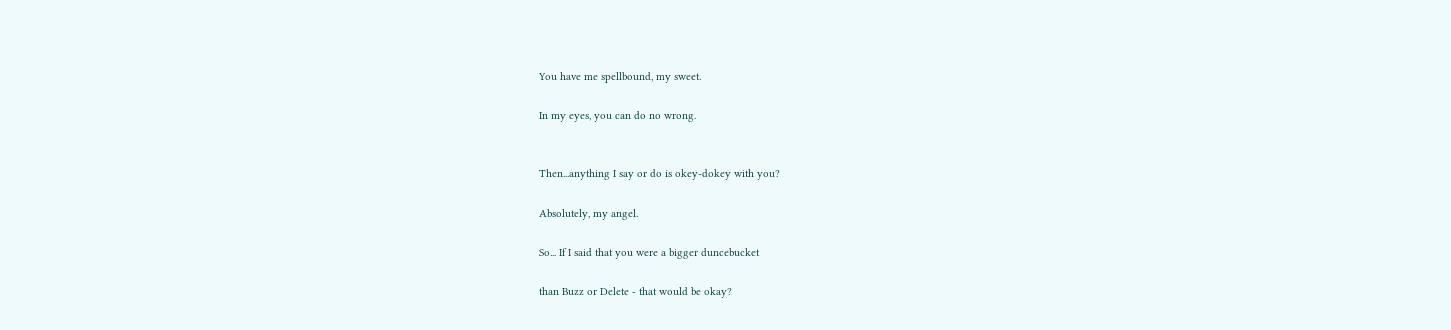You have me spellbound, my sweet.

In my eyes, you can do no wrong.


Then...anything I say or do is okey-dokey with you?

Absolutely, my angel.

So... If I said that you were a bigger duncebucket

than Buzz or Delete - that would be okay?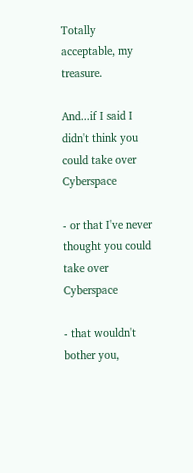Totally acceptable, my treasure.

And...if I said I didn't think you could take over Cyberspace

- or that I've never thought you could take over Cyberspace

- that wouldn't bother you,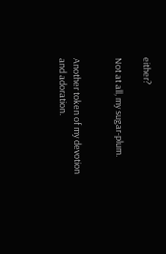either?

Not at all, my sugar-plum.


Another token of my devotion and adoration.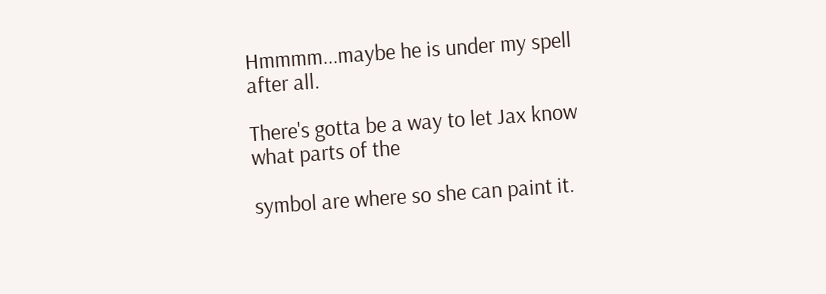Hmmmm...maybe he is under my spell after all.

There's gotta be a way to let Jax know what parts of the

symbol are where so she can paint it.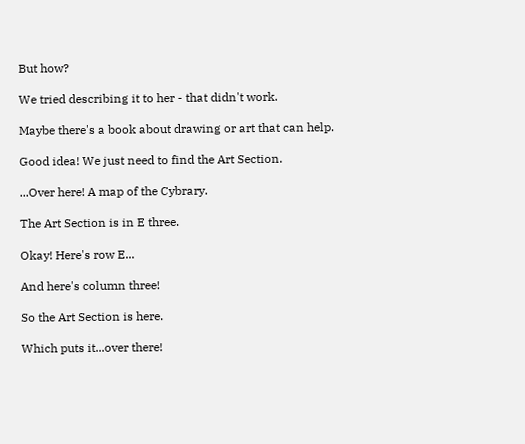But how?

We tried describing it to her - that didn't work.

Maybe there's a book about drawing or art that can help.

Good idea! We just need to find the Art Section.

...Over here! A map of the Cybrary.

The Art Section is in E three.

Okay! Here's row E...

And here's column three!

So the Art Section is here.

Which puts it...over there!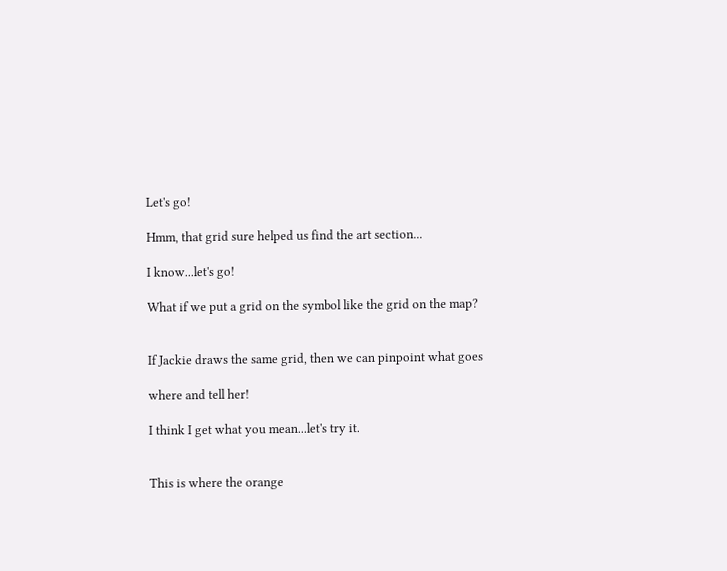Let's go!

Hmm, that grid sure helped us find the art section...

I know...let's go!

What if we put a grid on the symbol like the grid on the map?


If Jackie draws the same grid, then we can pinpoint what goes

where and tell her!

I think I get what you mean...let's try it.


This is where the orange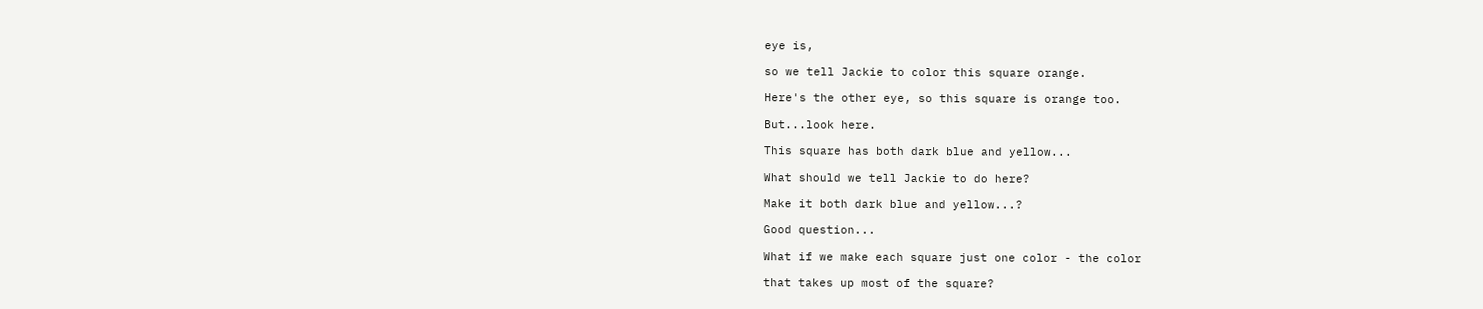eye is,

so we tell Jackie to color this square orange.

Here's the other eye, so this square is orange too.

But...look here.

This square has both dark blue and yellow...

What should we tell Jackie to do here?

Make it both dark blue and yellow...?

Good question...

What if we make each square just one color - the color

that takes up most of the square?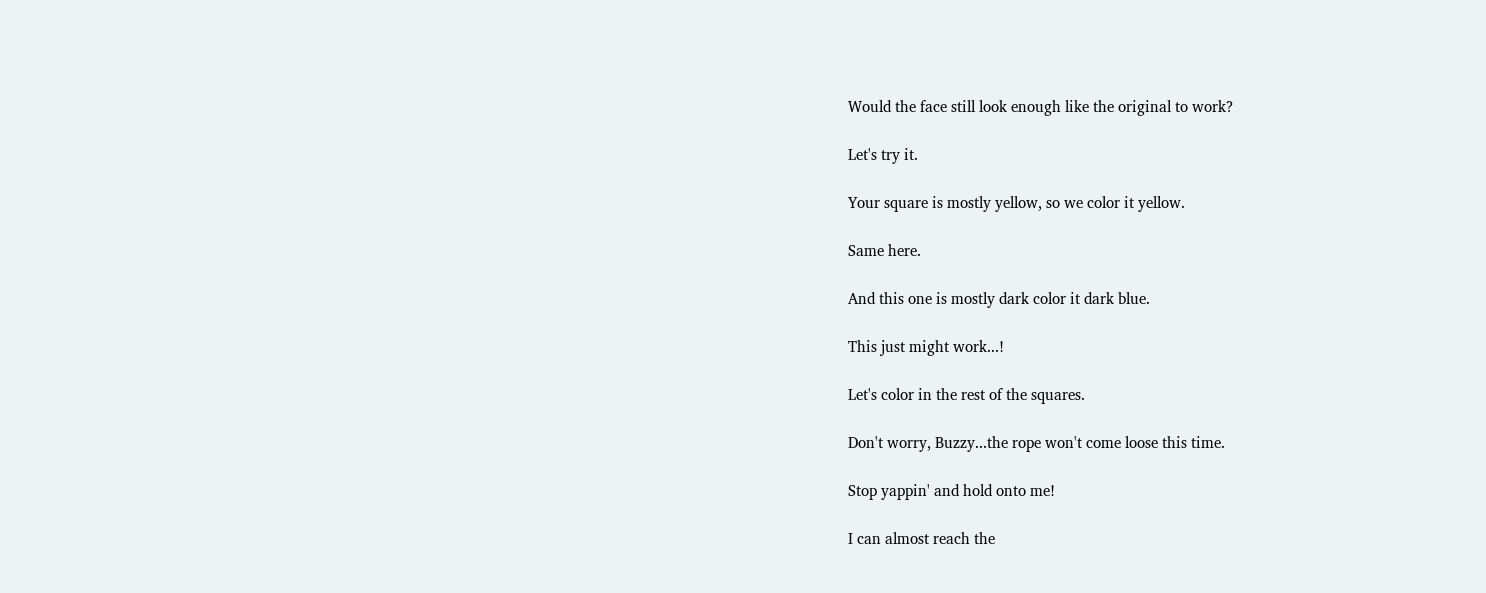Would the face still look enough like the original to work?

Let's try it.

Your square is mostly yellow, so we color it yellow.

Same here.

And this one is mostly dark color it dark blue.

This just might work...!

Let's color in the rest of the squares.

Don't worry, Buzzy...the rope won't come loose this time.

Stop yappin' and hold onto me!

I can almost reach the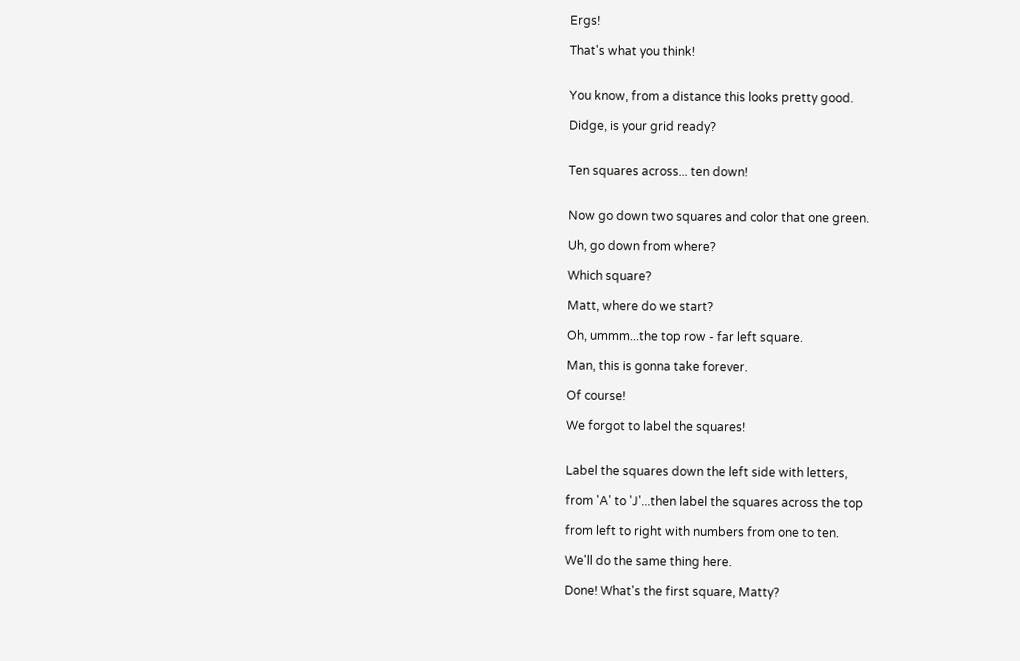Ergs!

That's what you think!


You know, from a distance this looks pretty good.

Didge, is your grid ready?


Ten squares across... ten down!


Now go down two squares and color that one green.

Uh, go down from where?

Which square?

Matt, where do we start?

Oh, ummm...the top row - far left square.

Man, this is gonna take forever.

Of course!

We forgot to label the squares!


Label the squares down the left side with letters,

from 'A' to 'J'...then label the squares across the top

from left to right with numbers from one to ten.

We'll do the same thing here.

Done! What's the first square, Matty?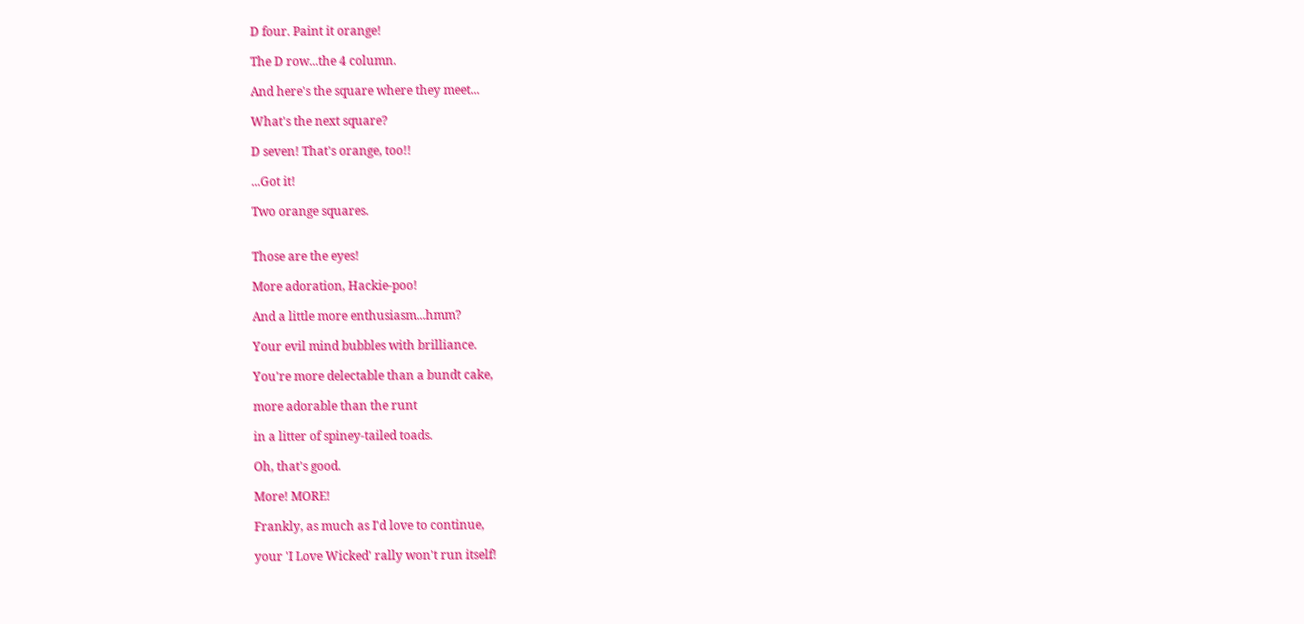D four. Paint it orange!

The D row...the 4 column.

And here's the square where they meet...

What's the next square?

D seven! That's orange, too!!

...Got it!

Two orange squares.


Those are the eyes!

More adoration, Hackie-poo!

And a little more enthusiasm...hmm?

Your evil mind bubbles with brilliance.

You're more delectable than a bundt cake,

more adorable than the runt

in a litter of spiney-tailed toads.

Oh, that's good.

More! MORE!

Frankly, as much as I'd love to continue,

your 'I Love Wicked' rally won't run itself!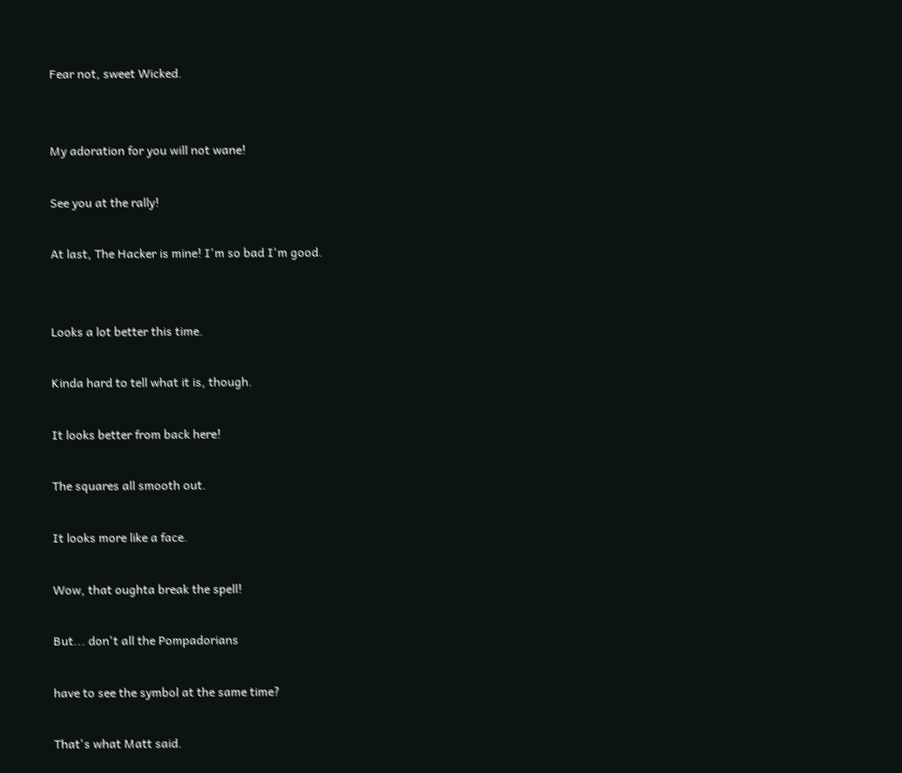Fear not, sweet Wicked.


My adoration for you will not wane!

See you at the rally!

At last, The Hacker is mine! I'm so bad I'm good.


Looks a lot better this time.

Kinda hard to tell what it is, though.

It looks better from back here!

The squares all smooth out.

It looks more like a face.

Wow, that oughta break the spell!

But... don't all the Pompadorians

have to see the symbol at the same time?

That's what Matt said.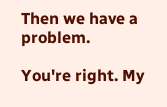Then we have a problem.

You're right. My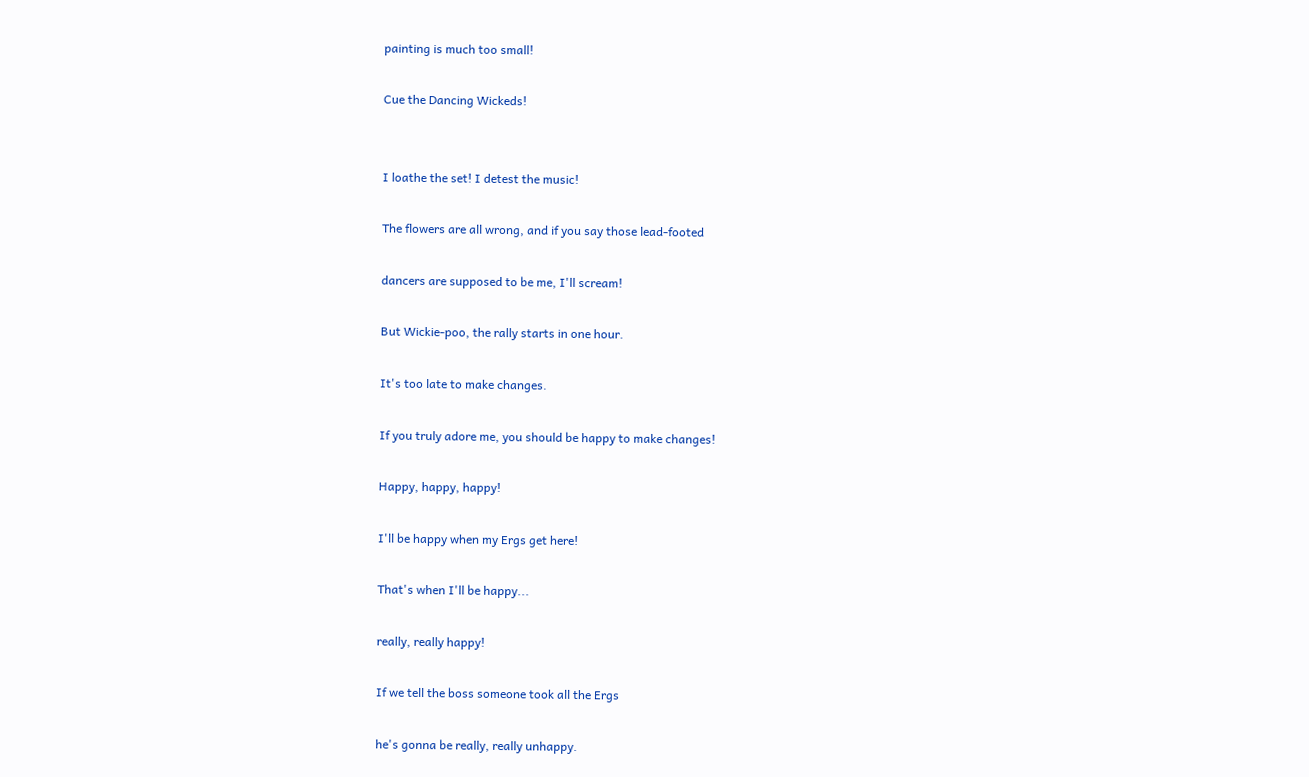painting is much too small!

Cue the Dancing Wickeds!


I loathe the set! I detest the music!

The flowers are all wrong, and if you say those lead-footed

dancers are supposed to be me, I'll scream!

But Wickie-poo, the rally starts in one hour.

It's too late to make changes.

If you truly adore me, you should be happy to make changes!

Happy, happy, happy!

I'll be happy when my Ergs get here!

That's when I'll be happy...

really, really happy!

If we tell the boss someone took all the Ergs

he's gonna be really, really unhappy.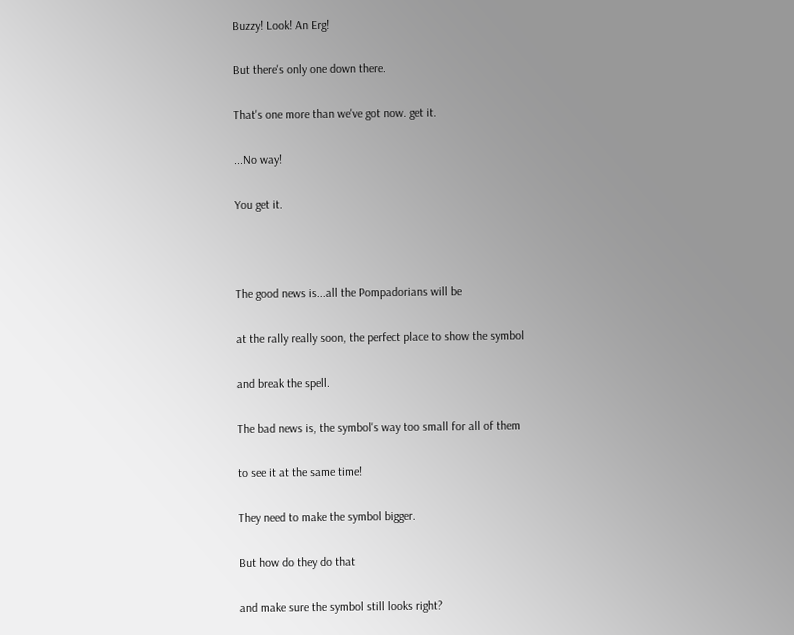Buzzy! Look! An Erg!

But there's only one down there.

That's one more than we've got now. get it.

...No way!

You get it.



The good news is...all the Pompadorians will be

at the rally really soon, the perfect place to show the symbol

and break the spell.

The bad news is, the symbol's way too small for all of them

to see it at the same time!

They need to make the symbol bigger.

But how do they do that

and make sure the symbol still looks right?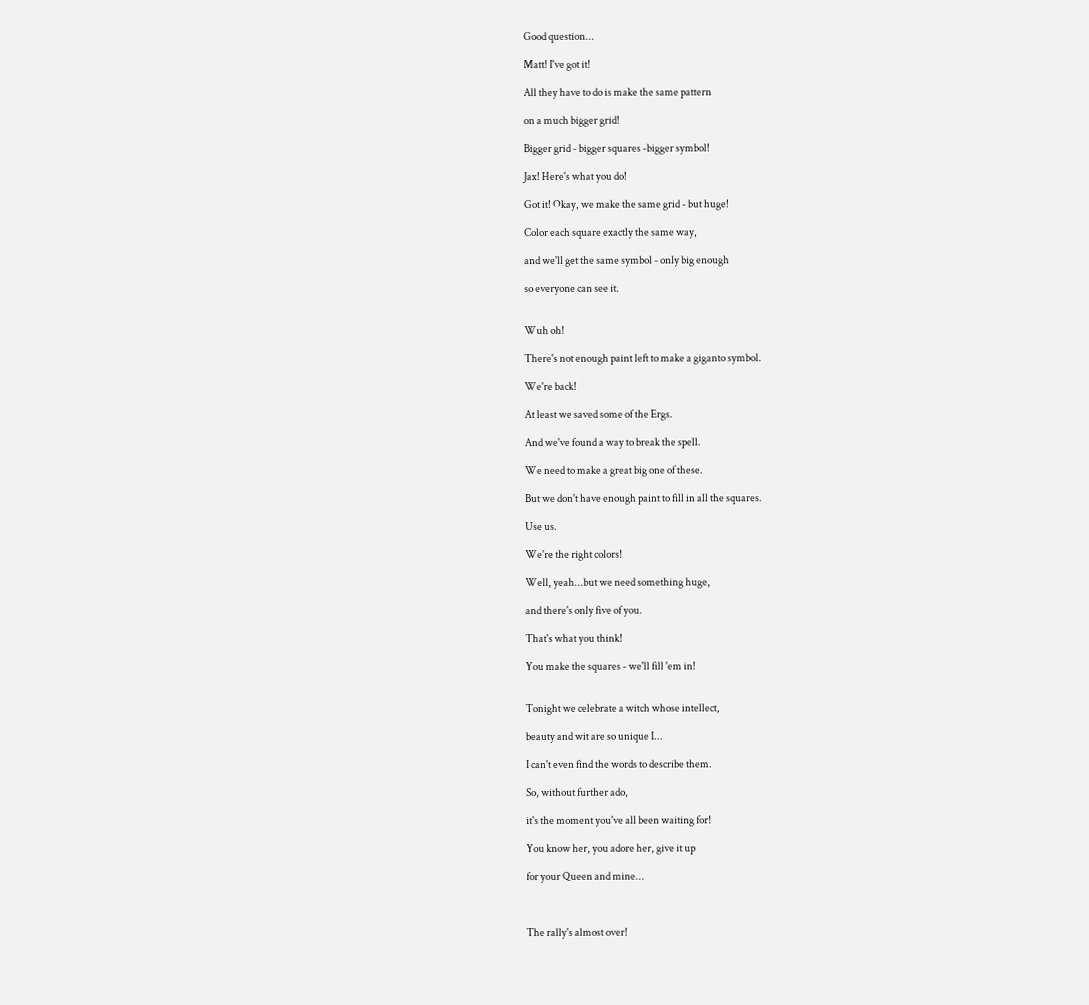Good question...

Matt! I've got it!

All they have to do is make the same pattern

on a much bigger grid!

Bigger grid - bigger squares -bigger symbol!

Jax! Here's what you do!

Got it! Okay, we make the same grid - but huge!

Color each square exactly the same way,

and we'll get the same symbol - only big enough

so everyone can see it.


Wuh oh!

There's not enough paint left to make a giganto symbol.

We're back!

At least we saved some of the Ergs.

And we've found a way to break the spell.

We need to make a great big one of these.

But we don't have enough paint to fill in all the squares.

Use us.

We're the right colors!

Well, yeah...but we need something huge,

and there's only five of you.

That's what you think!

You make the squares - we'll fill 'em in!


Tonight we celebrate a witch whose intellect,

beauty and wit are so unique I...

I can't even find the words to describe them.

So, without further ado,

it's the moment you've all been waiting for!

You know her, you adore her, give it up

for your Queen and mine...



The rally's almost over!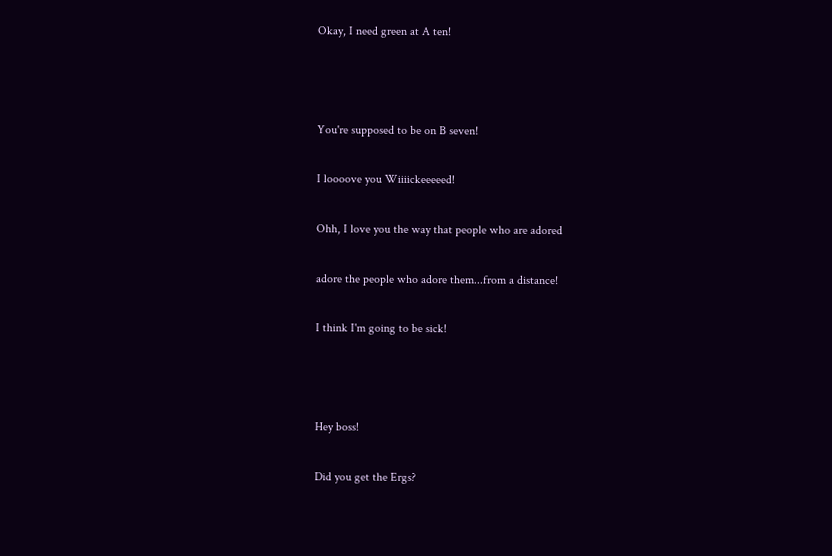Okay, I need green at A ten!



You're supposed to be on B seven!

I loooove you Wiiiickeeeeed!

Ohh, I love you the way that people who are adored

adore the people who adore them...from a distance!

I think I'm going to be sick!



Hey boss!

Did you get the Ergs?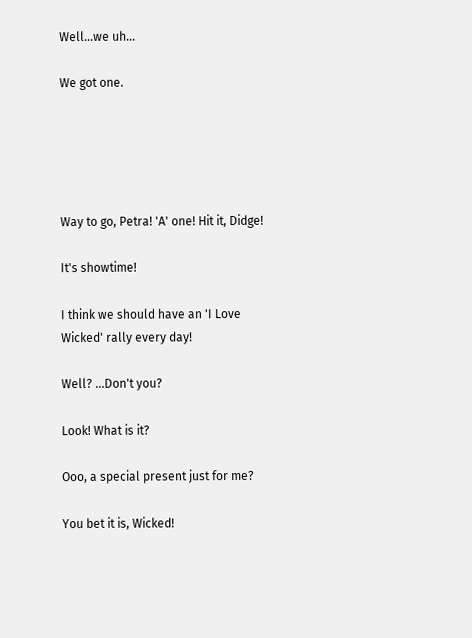Well...we uh...

We got one.





Way to go, Petra! 'A' one! Hit it, Didge!

It's showtime!

I think we should have an 'I Love Wicked' rally every day!

Well? ...Don't you?

Look! What is it?

Ooo, a special present just for me?

You bet it is, Wicked!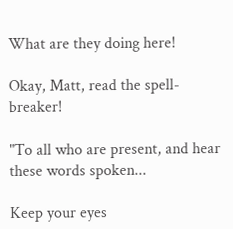What are they doing here!

Okay, Matt, read the spell-breaker!

"To all who are present, and hear these words spoken...

Keep your eyes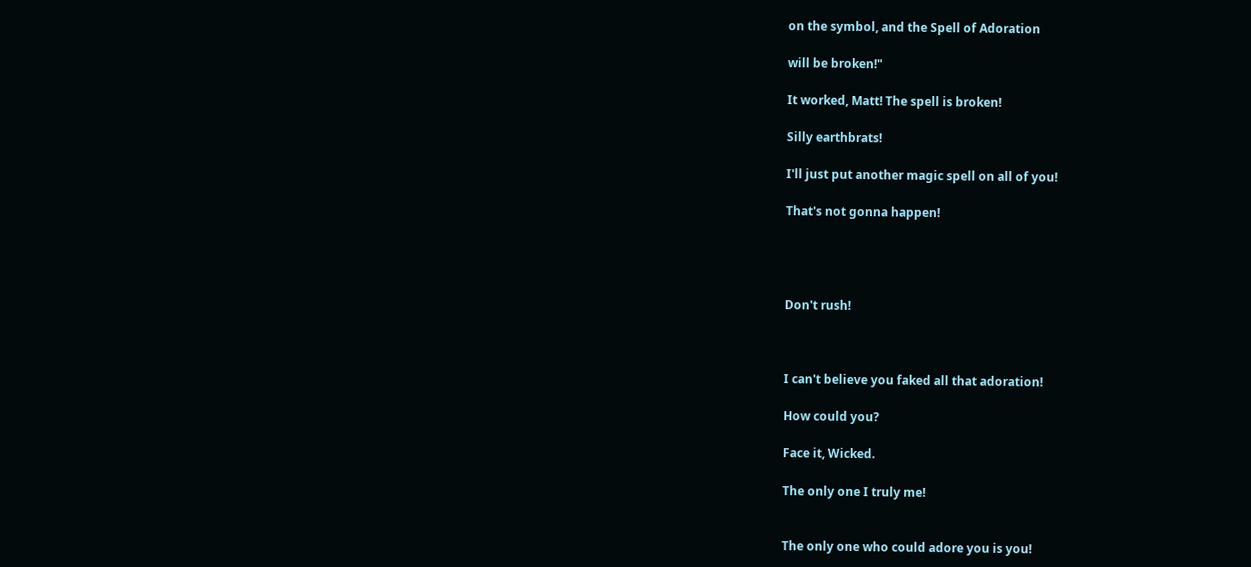on the symbol, and the Spell of Adoration

will be broken!"

It worked, Matt! The spell is broken!

Silly earthbrats!

I'll just put another magic spell on all of you!

That's not gonna happen!




Don't rush!



I can't believe you faked all that adoration!

How could you?

Face it, Wicked.

The only one I truly me!


The only one who could adore you is you!